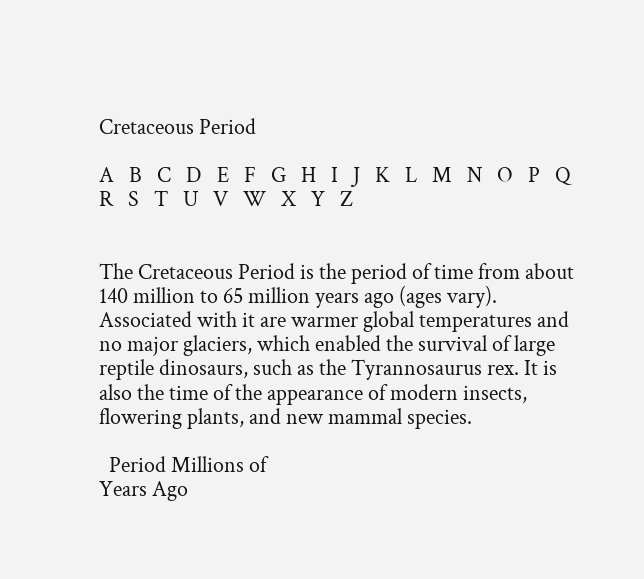Cretaceous Period

A   B   C   D   E   F   G   H   I   J   K   L   M   N   O   P   Q   R   S   T   U   V   W   X   Y   Z


The Cretaceous Period is the period of time from about 140 million to 65 million years ago (ages vary). Associated with it are warmer global temperatures and no major glaciers, which enabled the survival of large reptile dinosaurs, such as the Tyrannosaurus rex. It is also the time of the appearance of modern insects, flowering plants, and new mammal species.

  Period Millions of
Years Ago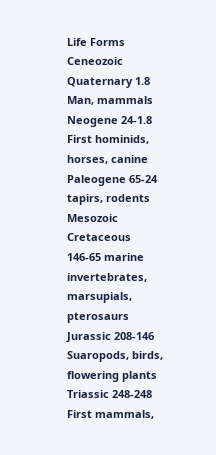Life Forms
Ceneozoic Quaternary 1.8 Man, mammals
Neogene 24-1.8 First hominids, horses, canine
Paleogene 65-24 tapirs, rodents
Mesozoic Cretaceous 146-65 marine invertebrates, marsupials, pterosaurs
Jurassic 208-146 Suaropods, birds, flowering plants
Triassic 248-248 First mammals,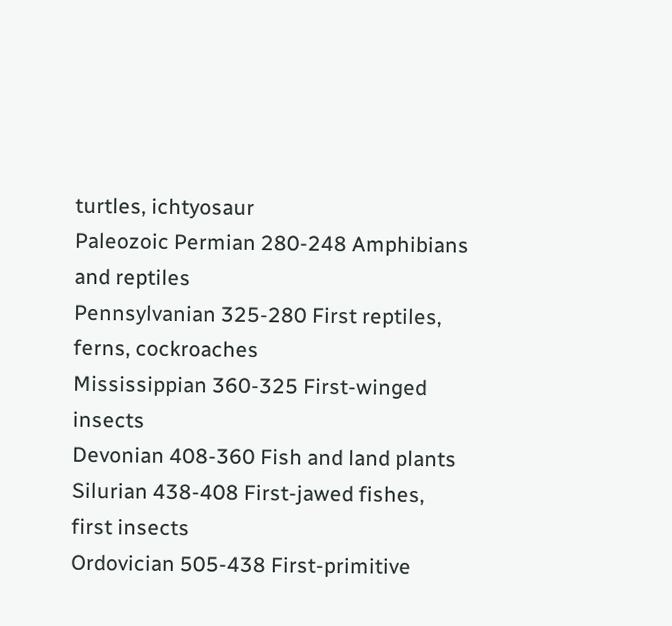turtles, ichtyosaur
Paleozoic Permian 280-248 Amphibians and reptiles
Pennsylvanian 325-280 First reptiles, ferns, cockroaches
Mississippian 360-325 First-winged insects
Devonian 408-360 Fish and land plants
Silurian 438-408 First-jawed fishes, first insects
Ordovician 505-438 First-primitive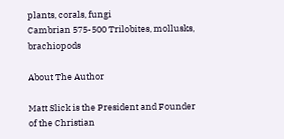plants, corals, fungi
Cambrian 575-500 Trilobites, mollusks, brachiopods

About The Author

Matt Slick is the President and Founder of the Christian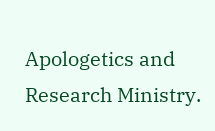Apologetics and Research Ministry.